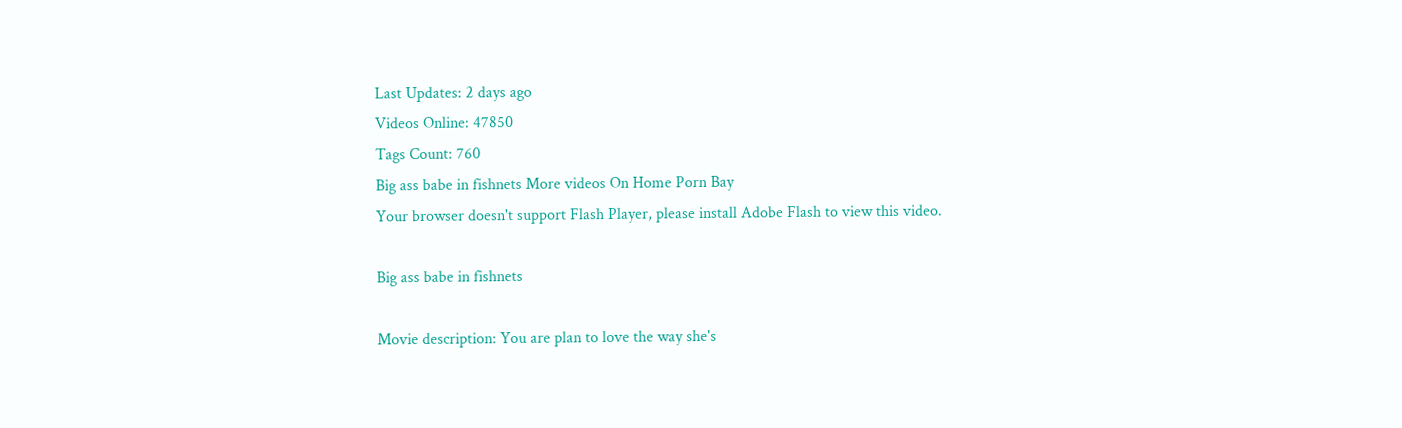Last Updates: 2 days ago
Videos Online: 47850
Tags Count: 760
Big ass babe in fishnets More videos On Home Porn Bay
Your browser doesn't support Flash Player, please install Adobe Flash to view this video.

Big ass babe in fishnets

Movie description: You are plan to love the way she's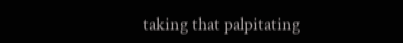taking that palpitating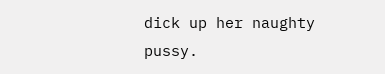dick up her naughty pussy.